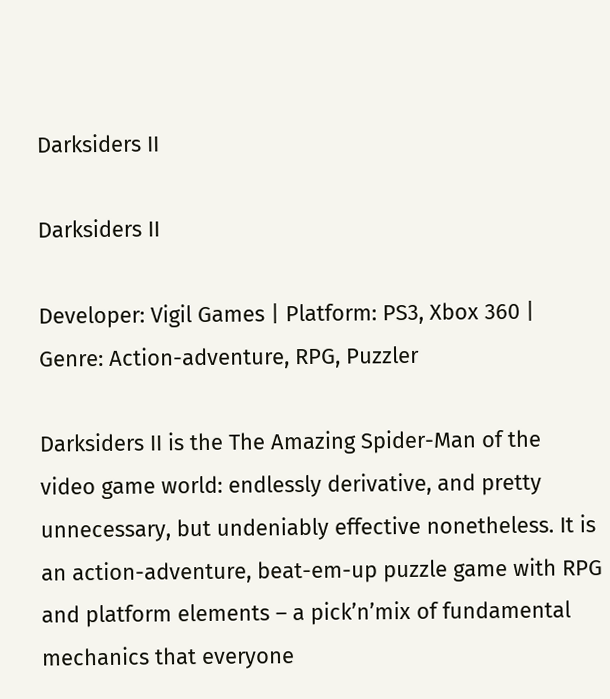Darksiders II

Darksiders II

Developer: Vigil Games | Platform: PS3, Xbox 360 | Genre: Action-adventure, RPG, Puzzler

Darksiders II is the The Amazing Spider-Man of the video game world: endlessly derivative, and pretty unnecessary, but undeniably effective nonetheless. It is an action-adventure, beat-em-up puzzle game with RPG and platform elements – a pick’n’mix of fundamental mechanics that everyone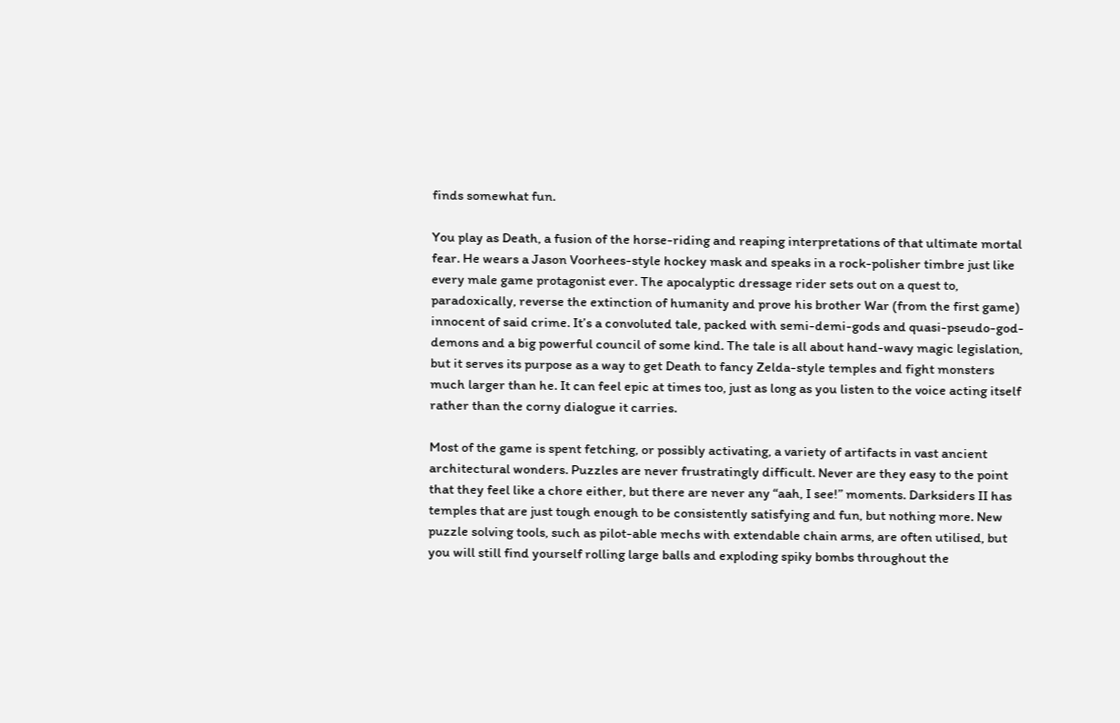finds somewhat fun.

You play as Death, a fusion of the horse-riding and reaping interpretations of that ultimate mortal fear. He wears a Jason Voorhees-style hockey mask and speaks in a rock-polisher timbre just like every male game protagonist ever. The apocalyptic dressage rider sets out on a quest to, paradoxically, reverse the extinction of humanity and prove his brother War (from the first game) innocent of said crime. It’s a convoluted tale, packed with semi-demi-gods and quasi-pseudo-god-demons and a big powerful council of some kind. The tale is all about hand-wavy magic legislation, but it serves its purpose as a way to get Death to fancy Zelda-style temples and fight monsters much larger than he. It can feel epic at times too, just as long as you listen to the voice acting itself rather than the corny dialogue it carries.

Most of the game is spent fetching, or possibly activating, a variety of artifacts in vast ancient architectural wonders. Puzzles are never frustratingly difficult. Never are they easy to the point that they feel like a chore either, but there are never any “aah, I see!” moments. Darksiders II has temples that are just tough enough to be consistently satisfying and fun, but nothing more. New puzzle solving tools, such as pilot-able mechs with extendable chain arms, are often utilised, but you will still find yourself rolling large balls and exploding spiky bombs throughout the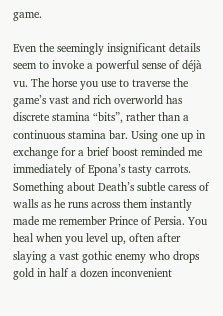game.

Even the seemingly insignificant details seem to invoke a powerful sense of déjà vu. The horse you use to traverse the game’s vast and rich overworld has discrete stamina “bits”, rather than a continuous stamina bar. Using one up in exchange for a brief boost reminded me immediately of Epona’s tasty carrots. Something about Death’s subtle caress of walls as he runs across them instantly made me remember Prince of Persia. You heal when you level up, often after slaying a vast gothic enemy who drops gold in half a dozen inconvenient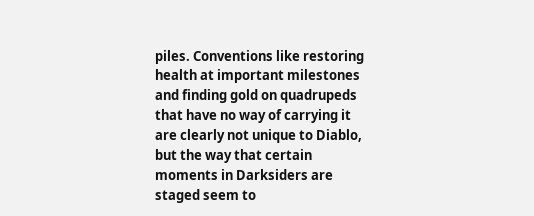piles. Conventions like restoring health at important milestones and finding gold on quadrupeds that have no way of carrying it are clearly not unique to Diablo, but the way that certain moments in Darksiders are staged seem to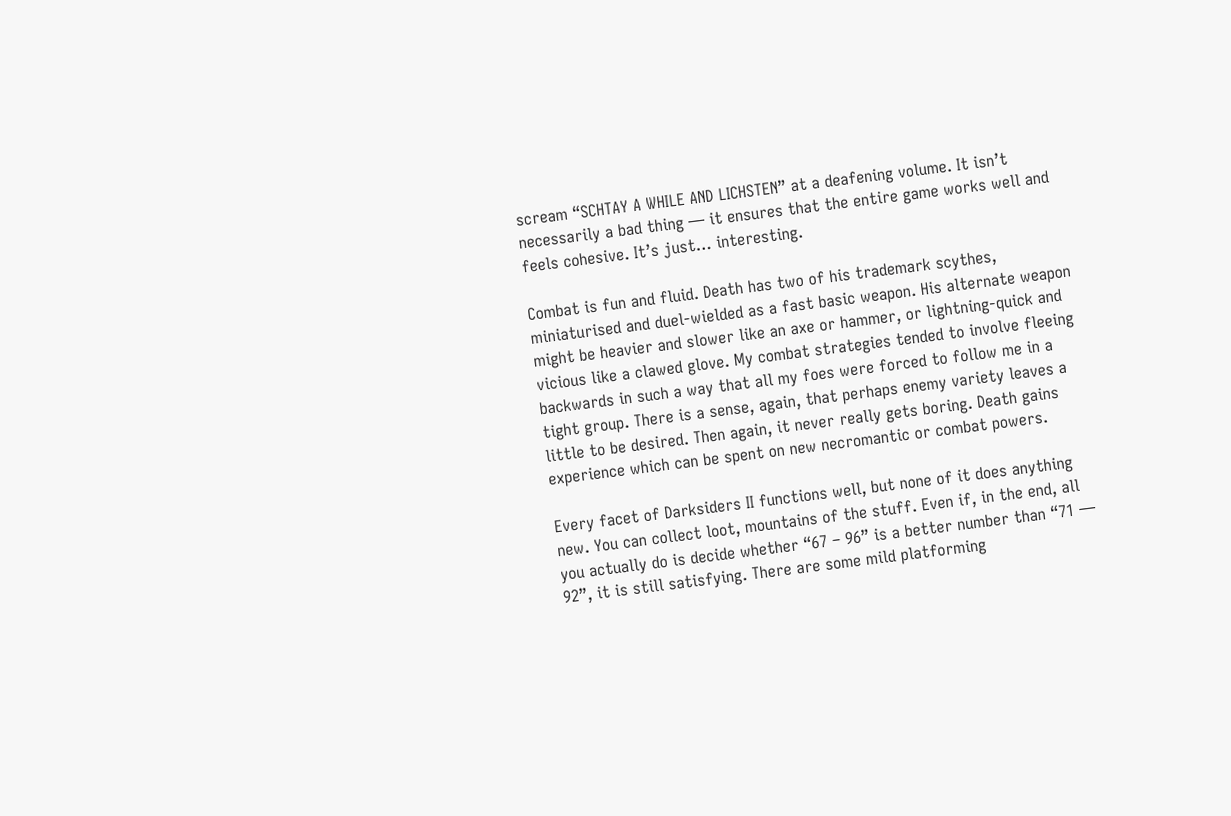scream “SCHTAY A WHILE AND LICHSTEN” at a deafening volume. It isn’t necessarily a bad thing — it ensures that the entire game works well and feels cohesive. It’s just… interesting.

Combat is fun and fluid. Death has two of his trademark scythes, miniaturised and duel-wielded as a fast basic weapon. His alternate weapon might be heavier and slower like an axe or hammer, or lightning-quick and vicious like a clawed glove. My combat strategies tended to involve fleeing backwards in such a way that all my foes were forced to follow me in a tight group. There is a sense, again, that perhaps enemy variety leaves a little to be desired. Then again, it never really gets boring. Death gains experience which can be spent on new necromantic or combat powers.

Every facet of Darksiders II functions well, but none of it does anything new. You can collect loot, mountains of the stuff. Even if, in the end, all you actually do is decide whether “67 – 96” is a better number than “71 — 92”, it is still satisfying. There are some mild platforming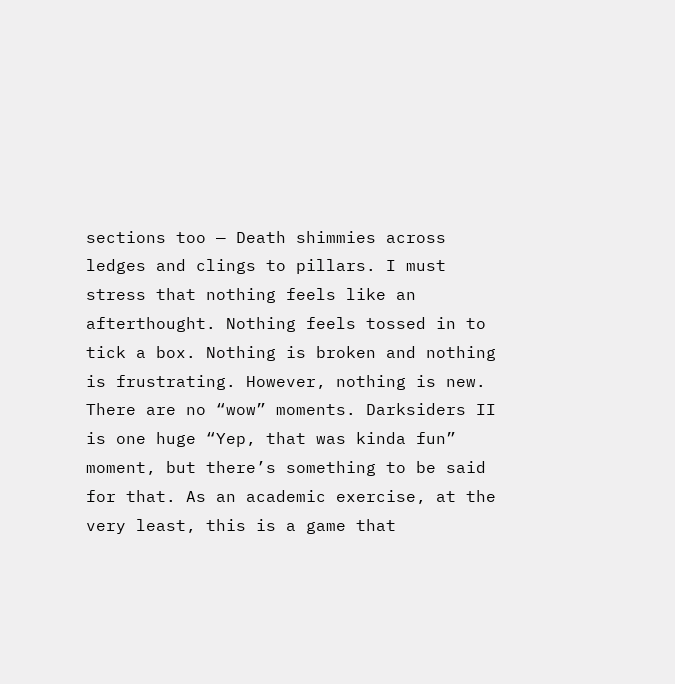sections too — Death shimmies across ledges and clings to pillars. I must stress that nothing feels like an afterthought. Nothing feels tossed in to tick a box. Nothing is broken and nothing is frustrating. However, nothing is new. There are no “wow” moments. Darksiders II is one huge “Yep, that was kinda fun” moment, but there’s something to be said for that. As an academic exercise, at the very least, this is a game that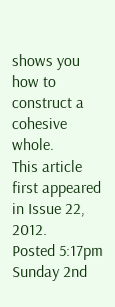shows you how to construct a cohesive whole.
This article first appeared in Issue 22, 2012.
Posted 5:17pm Sunday 2nd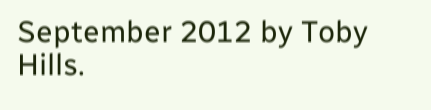September 2012 by Toby Hills.